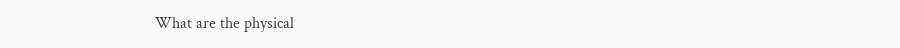What are the physical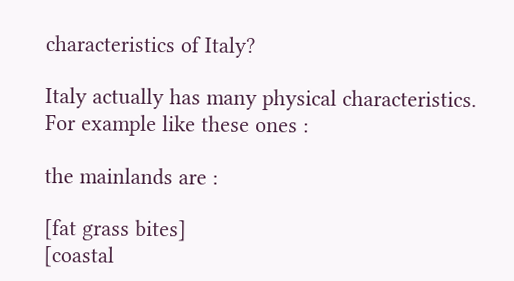characteristics of Italy?

Italy actually has many physical characteristics. For example like these ones :

the mainlands are :

[fat grass bites]
[coastal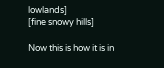lowlands]
[fine snowy hills]

Now this is how it is in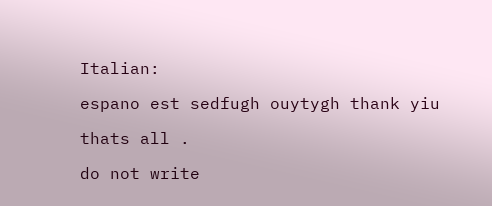Italian:

espano est sedfugh ouytygh thank yiu

thats all .

do not write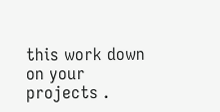this work down on your projects .